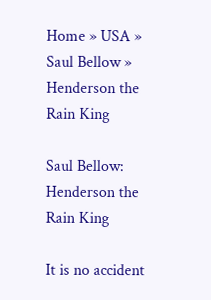Home » USA » Saul Bellow » Henderson the Rain King

Saul Bellow: Henderson the Rain King

It is no accident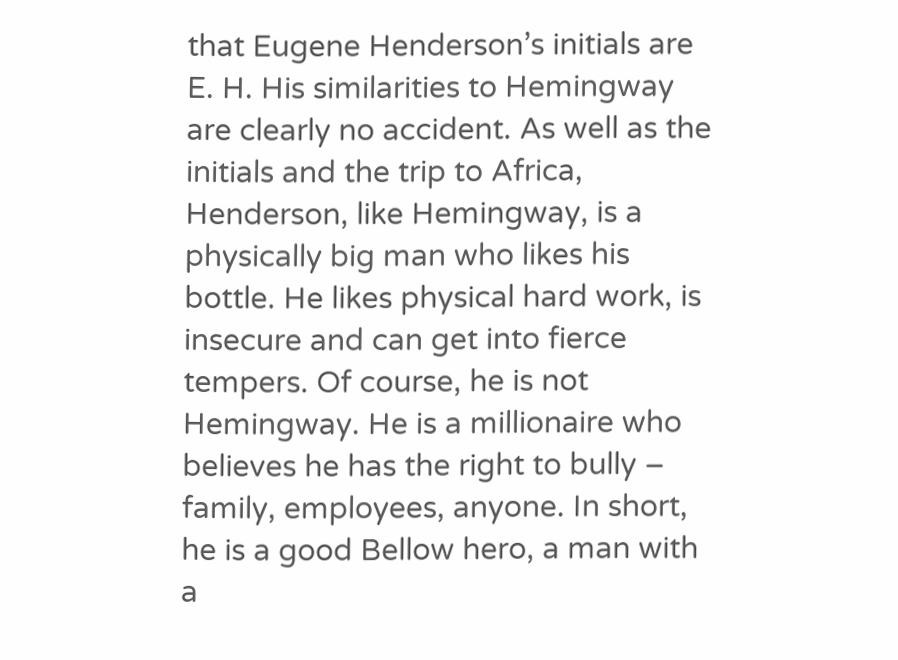that Eugene Henderson’s initials are E. H. His similarities to Hemingway are clearly no accident. As well as the initials and the trip to Africa, Henderson, like Hemingway, is a physically big man who likes his bottle. He likes physical hard work, is insecure and can get into fierce tempers. Of course, he is not Hemingway. He is a millionaire who believes he has the right to bully – family, employees, anyone. In short, he is a good Bellow hero, a man with a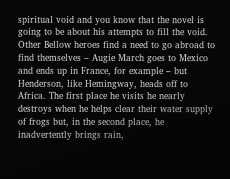spiritual void and you know that the novel is going to be about his attempts to fill the void. Other Bellow heroes find a need to go abroad to find themselves – Augie March goes to Mexico and ends up in France, for example – but Henderson, like Hemingway, heads off to Africa. The first place he visits he nearly destroys when he helps clear their water supply of frogs but, in the second place, he inadvertently brings rain,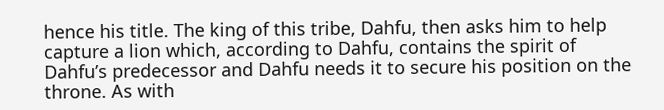hence his title. The king of this tribe, Dahfu, then asks him to help capture a lion which, according to Dahfu, contains the spirit of Dahfu’s predecessor and Dahfu needs it to secure his position on the throne. As with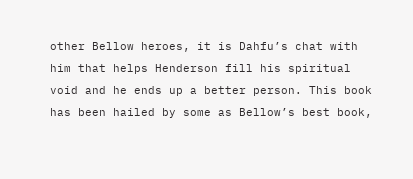other Bellow heroes, it is Dahfu’s chat with him that helps Henderson fill his spiritual void and he ends up a better person. This book has been hailed by some as Bellow’s best book,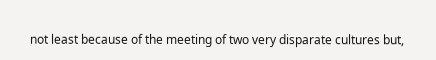not least because of the meeting of two very disparate cultures but,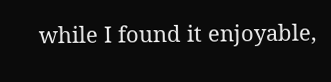while I found it enjoyable,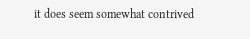it does seem somewhat contrived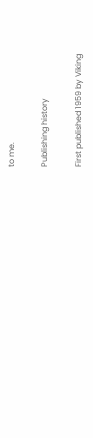to me.

Publishing history

First published 1959 by Viking